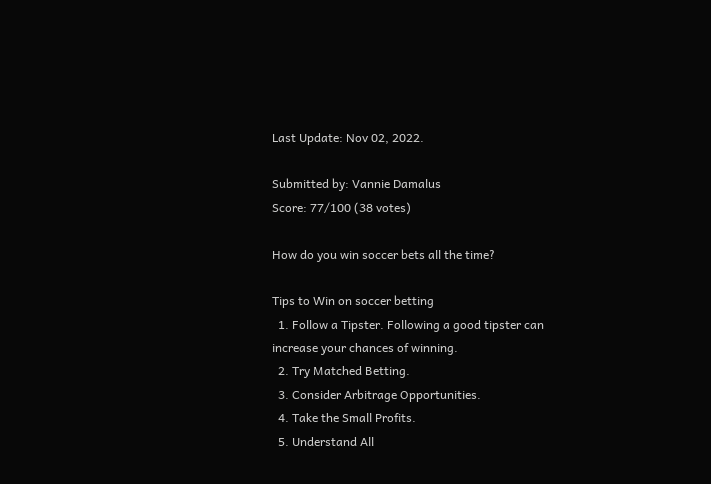Last Update: Nov 02, 2022.

Submitted by: Vannie Damalus
Score: 77/100 (38 votes)

How do you win soccer bets all the time?

Tips to Win on soccer betting
  1. Follow a Tipster. Following a good tipster can increase your chances of winning.
  2. Try Matched Betting.
  3. Consider Arbitrage Opportunities.
  4. Take the Small Profits.
  5. Understand All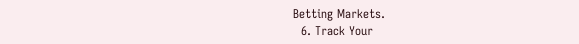Betting Markets.
  6. Track Your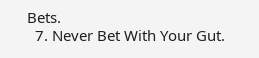Bets.
  7. Never Bet With Your Gut.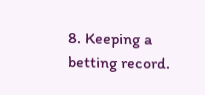8. Keeping a betting record.